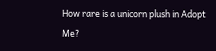How rare is a unicorn plush in Adopt Me?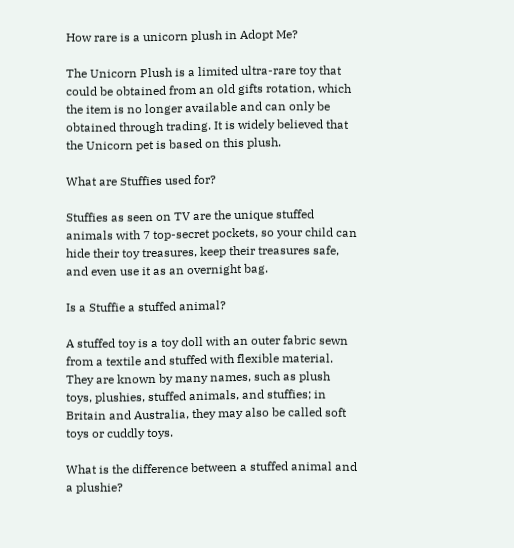How rare is a unicorn plush in Adopt Me?

The Unicorn Plush is a limited ultra-rare toy that could be obtained from an old gifts rotation, which the item is no longer available and can only be obtained through trading. It is widely believed that the Unicorn pet is based on this plush.

What are Stuffies used for?

Stuffies as seen on TV are the unique stuffed animals with 7 top-secret pockets, so your child can hide their toy treasures, keep their treasures safe, and even use it as an overnight bag.

Is a Stuffie a stuffed animal?

A stuffed toy is a toy doll with an outer fabric sewn from a textile and stuffed with flexible material. They are known by many names, such as plush toys, plushies, stuffed animals, and stuffies; in Britain and Australia, they may also be called soft toys or cuddly toys.

What is the difference between a stuffed animal and a plushie?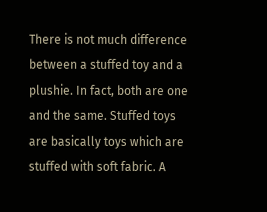There is not much difference between a stuffed toy and a plushie. In fact, both are one and the same. Stuffed toys are basically toys which are stuffed with soft fabric. A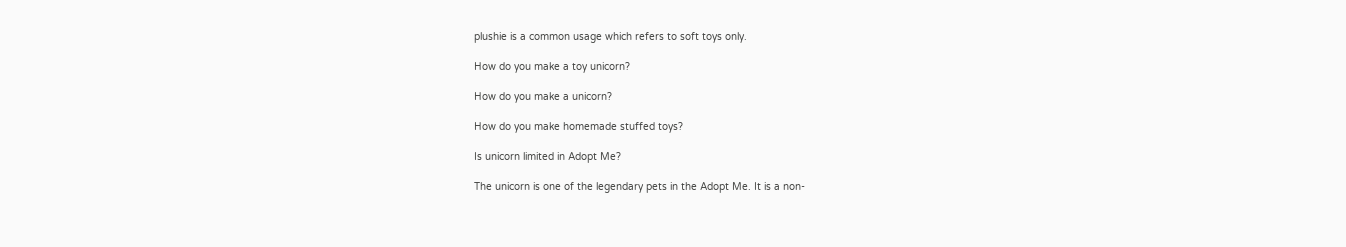plushie is a common usage which refers to soft toys only.

How do you make a toy unicorn?

How do you make a unicorn?

How do you make homemade stuffed toys?

Is unicorn limited in Adopt Me?

The unicorn is one of the legendary pets in the Adopt Me. It is a non-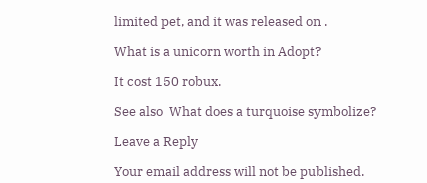limited pet, and it was released on .

What is a unicorn worth in Adopt?

It cost 150 robux.

See also  What does a turquoise symbolize?

Leave a Reply

Your email address will not be published.